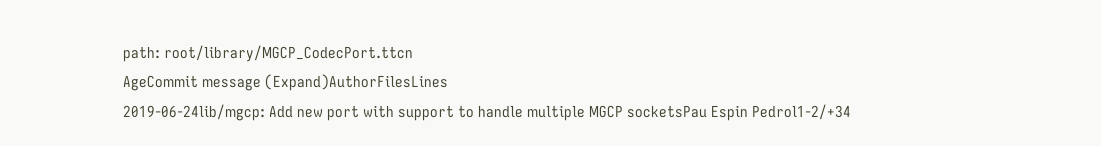path: root/library/MGCP_CodecPort.ttcn
AgeCommit message (Expand)AuthorFilesLines
2019-06-24lib/mgcp: Add new port with support to handle multiple MGCP socketsPau Espin Pedrol1-2/+34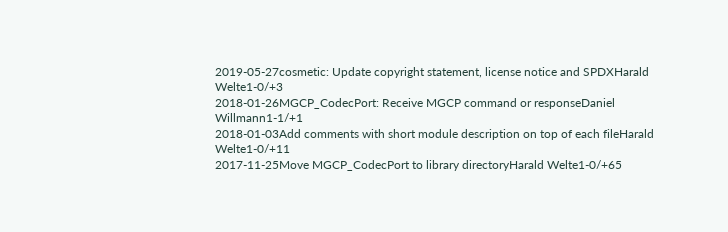2019-05-27cosmetic: Update copyright statement, license notice and SPDXHarald Welte1-0/+3
2018-01-26MGCP_CodecPort: Receive MGCP command or responseDaniel Willmann1-1/+1
2018-01-03Add comments with short module description on top of each fileHarald Welte1-0/+11
2017-11-25Move MGCP_CodecPort to library directoryHarald Welte1-0/+65